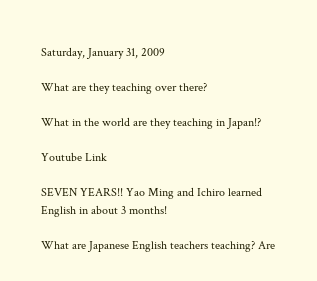Saturday, January 31, 2009

What are they teaching over there?

What in the world are they teaching in Japan!?

Youtube Link

SEVEN YEARS!! Yao Ming and Ichiro learned English in about 3 months!

What are Japanese English teachers teaching? Are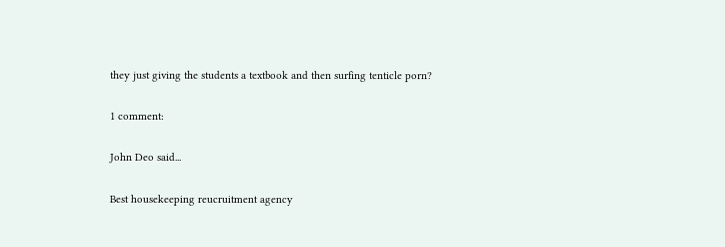they just giving the students a textbook and then surfing tenticle porn?

1 comment:

John Deo said...

Best housekeeping reucruitment agency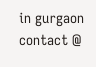in gurgaon contact @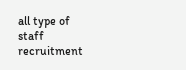all type of staff recruitment